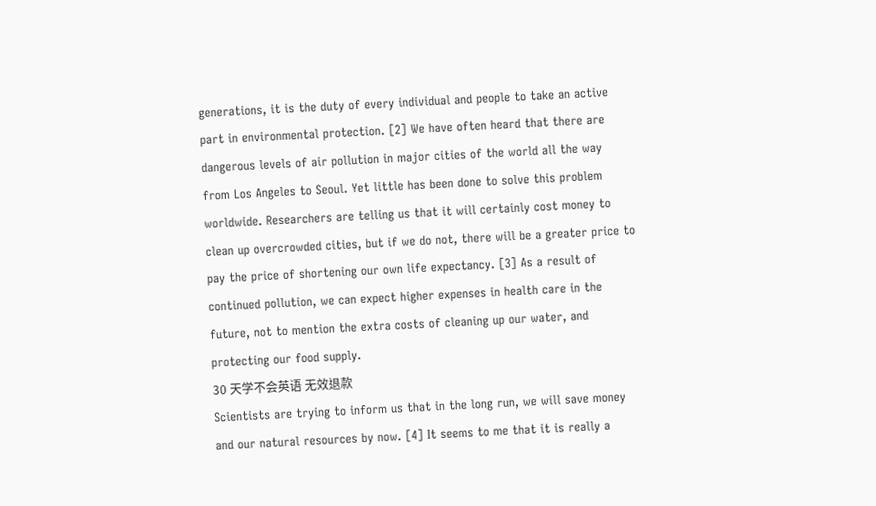generations, it is the duty of every individual and people to take an active part in environmental protection. [2] We have often heard that there are dangerous levels of air pollution in major cities of the world all the way from Los Angeles to Seoul. Yet little has been done to solve this problem worldwide. Researchers are telling us that it will certainly cost money to clean up overcrowded cities, but if we do not, there will be a greater price to pay the price of shortening our own life expectancy. [3] As a result of continued pollution, we can expect higher expenses in health care in the future, not to mention the extra costs of cleaning up our water, and protecting our food supply.
30 天学不会英语 无效退款
Scientists are trying to inform us that in the long run, we will save money and our natural resources by now. [4] It seems to me that it is really a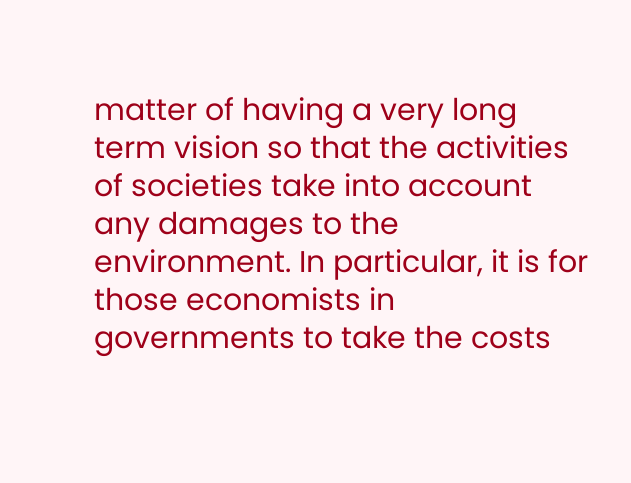matter of having a very long term vision so that the activities of societies take into account any damages to the environment. In particular, it is for those economists in governments to take the costs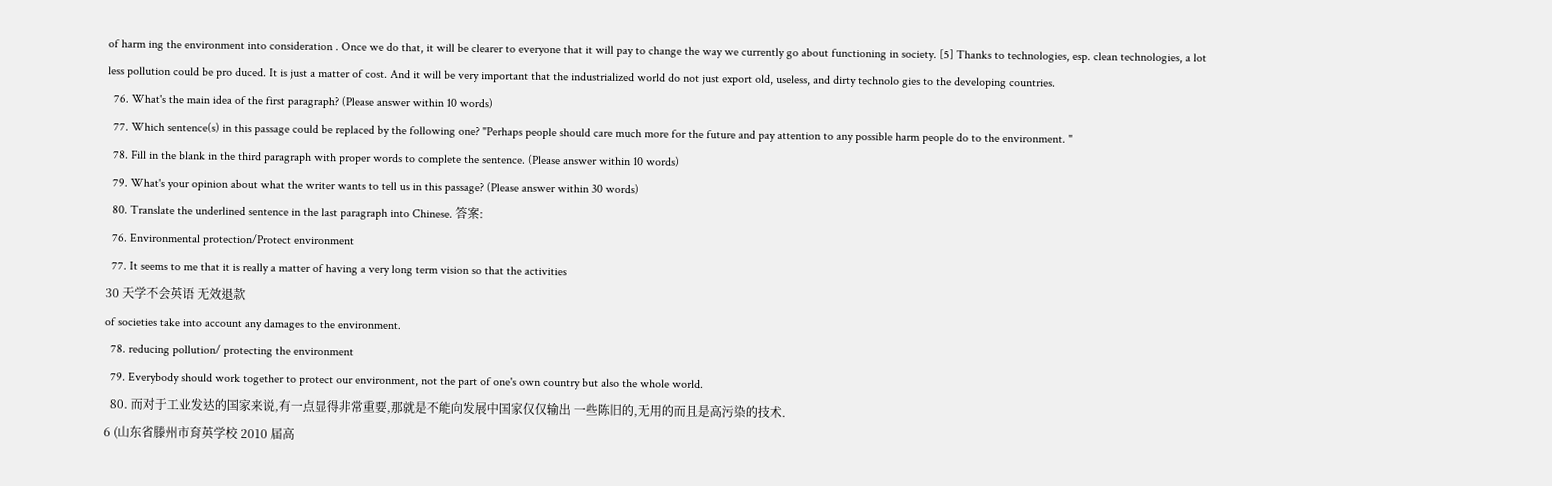of harm ing the environment into consideration . Once we do that, it will be clearer to everyone that it will pay to change the way we currently go about functioning in society. [5] Thanks to technologies, esp. clean technologies, a lot less pollution could be pro duced. It is just a matter of cost. And it will be very important that the industrialized world do not just export old, useless, and dirty technolo gies to the developing countries.
  76. What's the main idea of the first paragraph? (Please answer within 10 words)
  77. Which sentence(s) in this passage could be replaced by the following one? "Perhaps people should care much more for the future and pay attention to any possible harm people do to the environment. "
  78. Fill in the blank in the third paragraph with proper words to complete the sentence. (Please answer within 10 words)
  79. What's your opinion about what the writer wants to tell us in this passage? (Please answer within 30 words)
  80. Translate the underlined sentence in the last paragraph into Chinese. 答案:
  76. Environmental protection/Protect environment
  77. It seems to me that it is really a matter of having a very long term vision so that the activities
30 天学不会英语 无效退款
of societies take into account any damages to the environment.
  78. reducing pollution/ protecting the environment
  79. Everybody should work together to protect our environment, not the part of one's own country but also the whole world.
  80. 而对于工业发达的国家来说,有一点显得非常重要,那就是不能向发展中国家仅仅输出 一些陈旧的,无用的而且是高污染的技术.
6 (山东省滕州市育英学校 2010 届高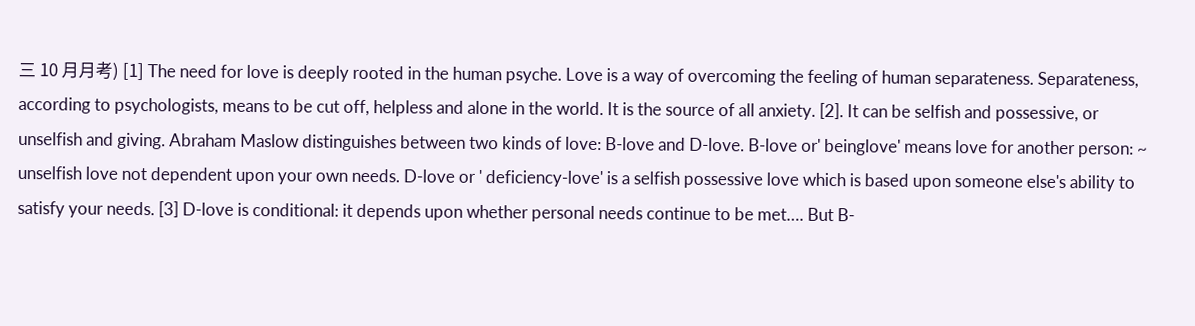三 10 月月考) [1] The need for love is deeply rooted in the human psyche. Love is a way of overcoming the feeling of human separateness. Separateness, according to psychologists, means to be cut off, helpless and alone in the world. It is the source of all anxiety. [2]. It can be selfish and possessive, or unselfish and giving. Abraham Maslow distinguishes between two kinds of love: B-love and D-love. B-love or' beinglove' means love for another person: ~ unselfish love not dependent upon your own needs. D-love or ' deficiency-love' is a selfish possessive love which is based upon someone else's ability to satisfy your needs. [3] D-love is conditional: it depends upon whether personal needs continue to be met…. But B-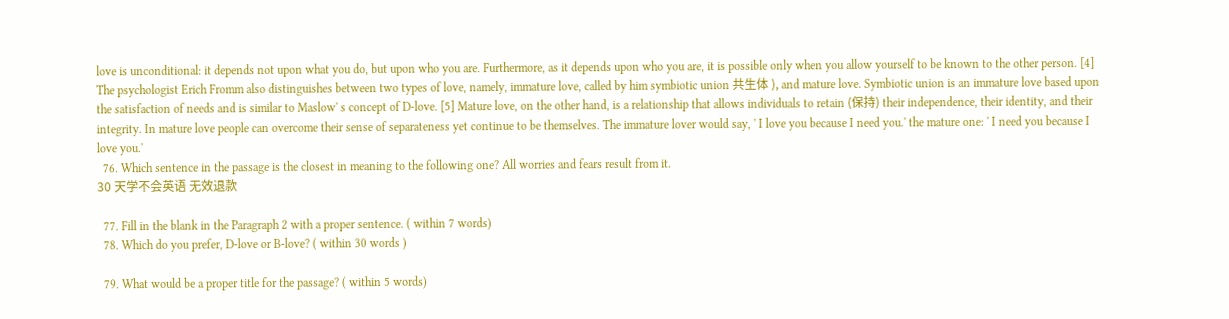love is unconditional: it depends not upon what you do, but upon who you are. Furthermore, as it depends upon who you are, it is possible only when you allow yourself to be known to the other person. [4] The psychologist Erich Fromm also distinguishes between two types of love, namely, immature love, called by him symbiotic union 共生体 ), and mature love. Symbiotic union is an immature love based upon the satisfaction of needs and is similar to Maslow' s concept of D-love. [5] Mature love, on the other hand, is a relationship that allows individuals to retain (保持) their independence, their identity, and their integrity. In mature love people can overcome their sense of separateness yet continue to be themselves. The immature lover would say, ' I love you because I need you.' the mature one: ' I need you because I love you.'
  76. Which sentence in the passage is the closest in meaning to the following one? All worries and fears result from it.
30 天学不会英语 无效退款

  77. Fill in the blank in the Paragraph 2 with a proper sentence. ( within 7 words)
  78. Which do you prefer, D-love or B-love? ( within 30 words )

  79. What would be a proper title for the passage? ( within 5 words)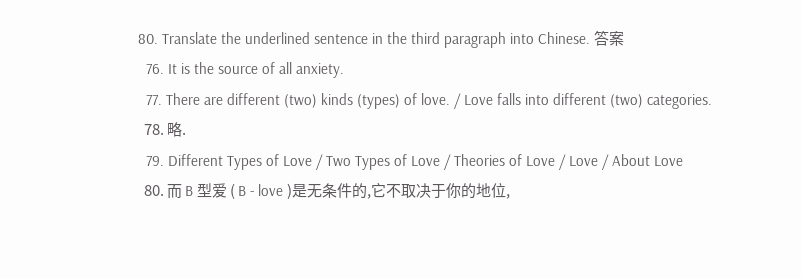80. Translate the underlined sentence in the third paragraph into Chinese. 答案
  76. It is the source of all anxiety.
  77. There are different (two) kinds (types) of love. / Love falls into different (two) categories.
  78. 略.
  79. Different Types of Love / Two Types of Love / Theories of Love / Love / About Love
  80. 而 B 型爱 ( B - love )是无条件的,它不取决于你的地位,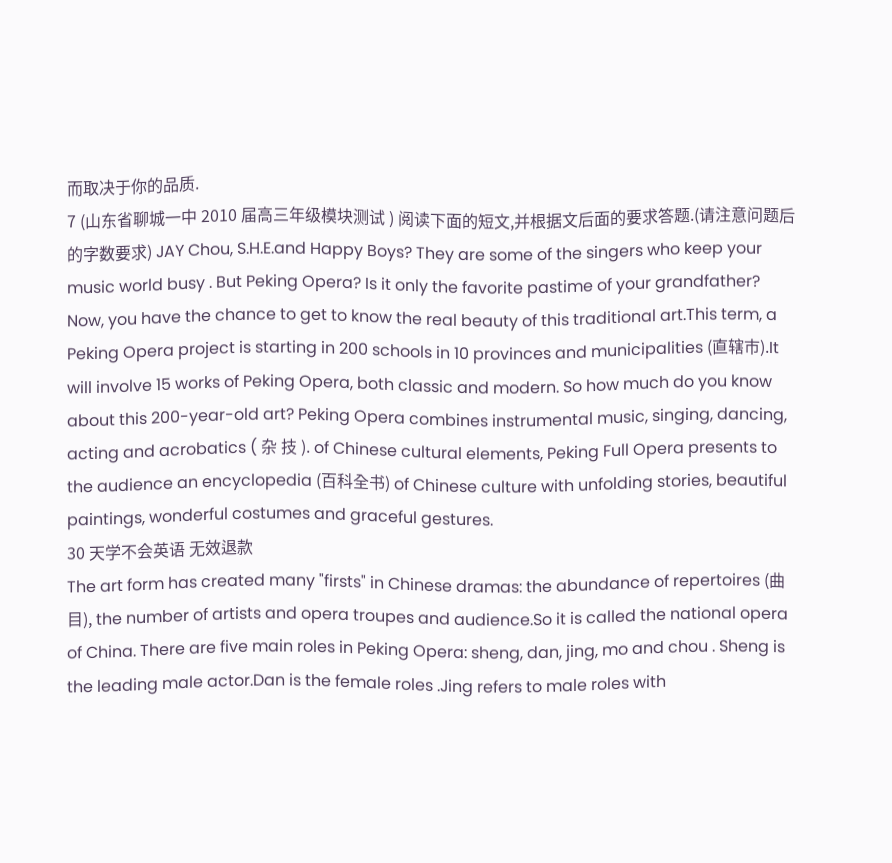而取决于你的品质.
7 (山东省聊城一中 2010 届高三年级模块测试 ) 阅读下面的短文,并根据文后面的要求答题.(请注意问题后的字数要求) JAY Chou, S.H.E.and Happy Boys? They are some of the singers who keep your music world busy . But Peking Opera? Is it only the favorite pastime of your grandfather? Now, you have the chance to get to know the real beauty of this traditional art.This term, a Peking Opera project is starting in 200 schools in 10 provinces and municipalities (直辖市).It will involve 15 works of Peking Opera, both classic and modern. So how much do you know about this 200-year-old art? Peking Opera combines instrumental music, singing, dancing, acting and acrobatics ( 杂 技 ). of Chinese cultural elements, Peking Full Opera presents to the audience an encyclopedia (百科全书) of Chinese culture with unfolding stories, beautiful paintings, wonderful costumes and graceful gestures.
30 天学不会英语 无效退款
The art form has created many "firsts" in Chinese dramas: the abundance of repertoires (曲 目), the number of artists and opera troupes and audience.So it is called the national opera of China. There are five main roles in Peking Opera: sheng, dan, jing, mo and chou . Sheng is the leading male actor.Dan is the female roles .Jing refers to male roles with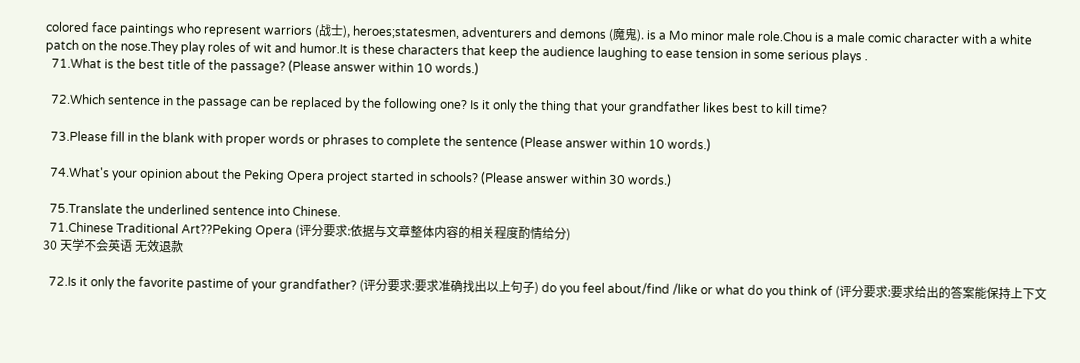colored face paintings who represent warriors (战士), heroes;statesmen, adventurers and demons (魔鬼). is a Mo minor male role.Chou is a male comic character with a white patch on the nose.They play roles of wit and humor.It is these characters that keep the audience laughing to ease tension in some serious plays .
  71.What is the best title of the passage? (Please answer within 10 words.)

  72.Which sentence in the passage can be replaced by the following one? Is it only the thing that your grandfather likes best to kill time?

  73.Please fill in the blank with proper words or phrases to complete the sentence (Please answer within 10 words.)

  74.What's your opinion about the Peking Opera project started in schools? (Please answer within 30 words.)

  75.Translate the underlined sentence into Chinese.
  71.Chinese Traditional Art??Peking Opera (评分要求:依据与文章整体内容的相关程度酌情给分)
30 天学不会英语 无效退款

  72.Is it only the favorite pastime of your grandfather? (评分要求:要求准确找出以上句子) do you feel about/find /like or what do you think of (评分要求:要求给出的答案能保持上下文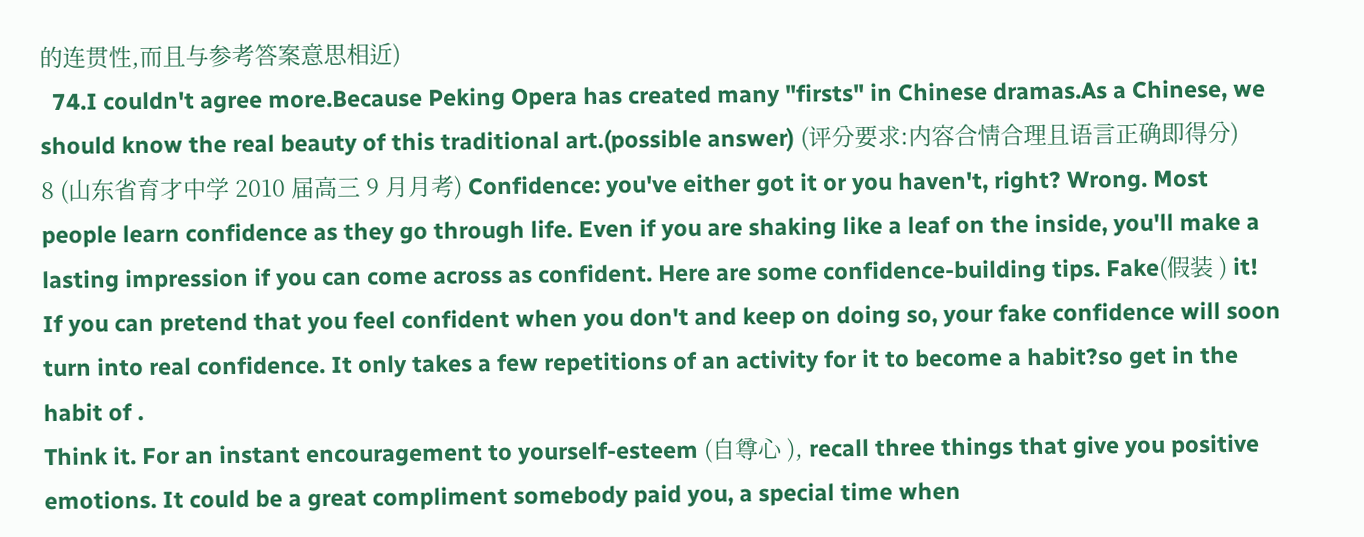的连贯性,而且与参考答案意思相近)
  74.I couldn't agree more.Because Peking Opera has created many "firsts" in Chinese dramas.As a Chinese, we should know the real beauty of this traditional art.(possible answer) (评分要求:内容合情合理且语言正确即得分)
8 (山东省育才中学 2010 届高三 9 月月考) Confidence: you've either got it or you haven't, right? Wrong. Most people learn confidence as they go through life. Even if you are shaking like a leaf on the inside, you'll make a lasting impression if you can come across as confident. Here are some confidence-building tips. Fake(假装 ) it! If you can pretend that you feel confident when you don't and keep on doing so, your fake confidence will soon turn into real confidence. It only takes a few repetitions of an activity for it to become a habit?so get in the habit of .
Think it. For an instant encouragement to yourself-esteem (自尊心 ), recall three things that give you positive emotions. It could be a great compliment somebody paid you, a special time when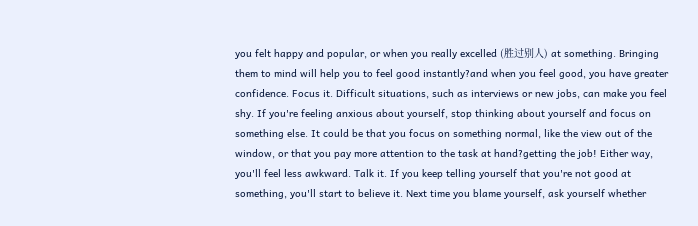you felt happy and popular, or when you really excelled (胜过别人) at something. Bringing them to mind will help you to feel good instantly?and when you feel good, you have greater confidence. Focus it. Difficult situations, such as interviews or new jobs, can make you feel shy. If you're feeling anxious about yourself, stop thinking about yourself and focus on something else. It could be that you focus on something normal, like the view out of the window, or that you pay more attention to the task at hand?getting the job! Either way, you'll feel less awkward. Talk it. If you keep telling yourself that you're not good at something, you'll start to believe it. Next time you blame yourself, ask yourself whether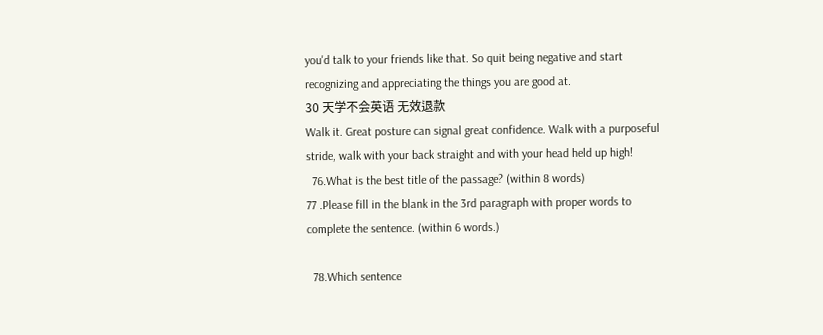you'd talk to your friends like that. So quit being negative and start recognizing and appreciating the things you are good at.
30 天学不会英语 无效退款
Walk it. Great posture can signal great confidence. Walk with a purposeful stride, walk with your back straight and with your head held up high!
  76.What is the best title of the passage? (within 8 words)
77 .Please fill in the blank in the 3rd paragraph with proper words to complete the sentence. (within 6 words.)

  78.Which sentence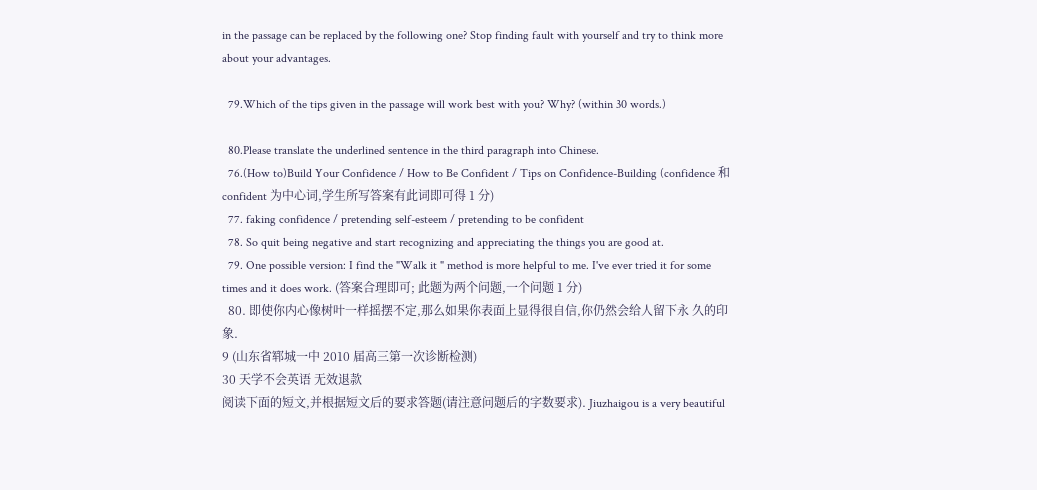in the passage can be replaced by the following one? Stop finding fault with yourself and try to think more about your advantages.

  79.Which of the tips given in the passage will work best with you? Why? (within 30 words.)

  80.Please translate the underlined sentence in the third paragraph into Chinese.
  76.(How to)Build Your Confidence / How to Be Confident / Tips on Confidence-Building (confidence 和 confident 为中心词,学生所写答案有此词即可得 1 分)
  77. faking confidence / pretending self-esteem / pretending to be confident
  78. So quit being negative and start recognizing and appreciating the things you are good at.
  79. One possible version: I find the "Walk it " method is more helpful to me. I've ever tried it for some times and it does work. (答案合理即可; 此题为两个问题,一个问题 1 分)
  80. 即使你内心像树叶一样摇摆不定,那么如果你表面上显得很自信,你仍然会给人留下永 久的印象.
9 (山东省郓城一中 2010 届高三第一次诊断检测)
30 天学不会英语 无效退款
阅读下面的短文,并根据短文后的要求答题(请注意问题后的字数要求). Jiuzhaigou is a very beautiful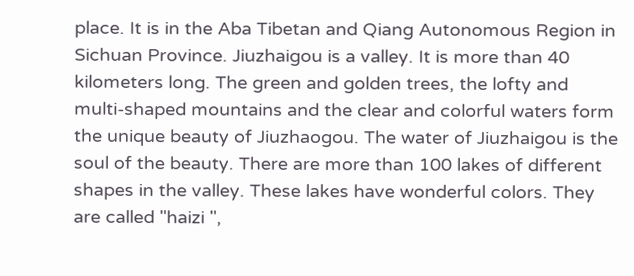place. It is in the Aba Tibetan and Qiang Autonomous Region in Sichuan Province. Jiuzhaigou is a valley. It is more than 40 kilometers long. The green and golden trees, the lofty and multi-shaped mountains and the clear and colorful waters form the unique beauty of Jiuzhaogou. The water of Jiuzhaigou is the soul of the beauty. There are more than 100 lakes of different shapes in the valley. These lakes have wonderful colors. They are called "haizi ",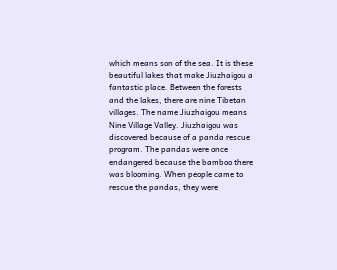which means son of the sea. It is these beautiful lakes that make Jiuzhaigou a fantastic place. Between the forests and the lakes, there are nine Tibetan villages. The name Jiuzhaigou means Nine Village Valley. Jiuzhaigou was discovered because of a panda rescue program. The pandas were once endangered because the bamboo there was blooming. When people came to rescue the pandas, they were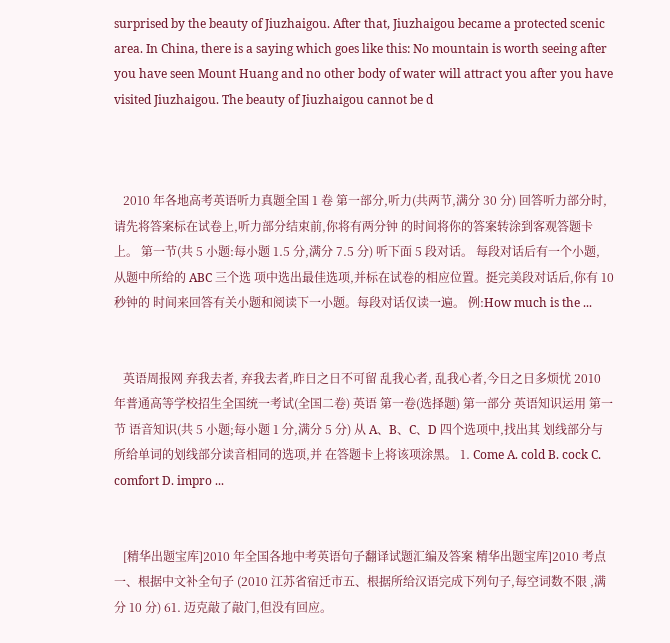surprised by the beauty of Jiuzhaigou. After that, Jiuzhaigou became a protected scenic area. In China, there is a saying which goes like this: No mountain is worth seeing after you have seen Mount Huang and no other body of water will attract you after you have visited Jiuzhaigou. The beauty of Jiuzhaigou cannot be d



   2010 年各地高考英语听力真题全国 1 卷 第一部分,听力(共两节,满分 30 分) 回答听力部分时,请先将答案标在试卷上,听力部分结束前,你将有两分钟 的时间将你的答案转涂到客观答题卡上。 第一节(共 5 小题:每小题 1.5 分,满分 7.5 分) 听下面 5 段对话。 每段对话后有一个小题, 从题中所给的 ABC 三个选 项中选出最佳选项,并标在试卷的相应位置。挺完美段对话后,你有 10 秒钟的 时间来回答有关小题和阅读下一小题。每段对话仅读一遍。 例:How much is the ...


   英语周报网 弃我去者, 弃我去者,昨日之日不可留 乱我心者, 乱我心者,今日之日多烦忧 2010 年普通高等学校招生全国统一考试(全国二卷) 英语 第一卷(选择题) 第一部分 英语知识运用 第一节 语音知识(共 5 小题;每小题 1 分,满分 5 分) 从 A、B、C、D 四个选项中,找出其 划线部分与所给单词的划线部分读音相同的选项,并 在答题卡上将该项涂黑。 1. Come A. cold B. cock C. comfort D. impro ...


   [精华出题宝库]2010 年全国各地中考英语句子翻译试题汇编及答案 精华出题宝库]2010 考点一、根据中文补全句子 (2010 江苏省宿迁市五、根据所给汉语完成下列句子,每空词数不限 ,满分 10 分) 61. 迈克敲了敲门,但没有回应。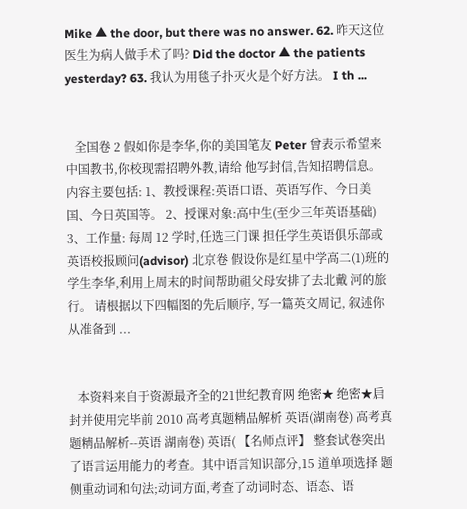Mike ▲ the door, but there was no answer. 62. 昨天这位医生为病人做手术了吗? Did the doctor ▲ the patients yesterday? 63. 我认为用毯子扑灭火是个好方法。 I th ...


   全国卷 2 假如你是李华,你的美国笔友 Peter 曾表示希望来中国教书,你校现需招聘外教,请给 他写封信,告知招聘信息。内容主要包括: 1、教授课程:英语口语、英语写作、今日美国、今日英国等。 2、授课对象:高中生(至少三年英语基础) 3、工作量: 每周 12 学时,任选三门课 担任学生英语俱乐部或英语校报顾问(advisor) 北京卷 假设你是红星中学高二(1)班的学生李华,利用上周末的时间帮助祖父母安排了去北戴 河的旅行。 请根据以下四幅图的先后顺序, 写一篇英文周记, 叙述你从准备到 ...


   本资料来自于资源最齐全的21世纪教育网 绝密★ 绝密★启封并使用完毕前 2010 高考真题精品解析 英语(湖南卷) 高考真题精品解析--英语 湖南卷) 英语( 【名师点评】 整套试卷突出了语言运用能力的考查。其中语言知识部分,15 道单项选择 题侧重动词和句法;动词方面,考查了动词时态、语态、语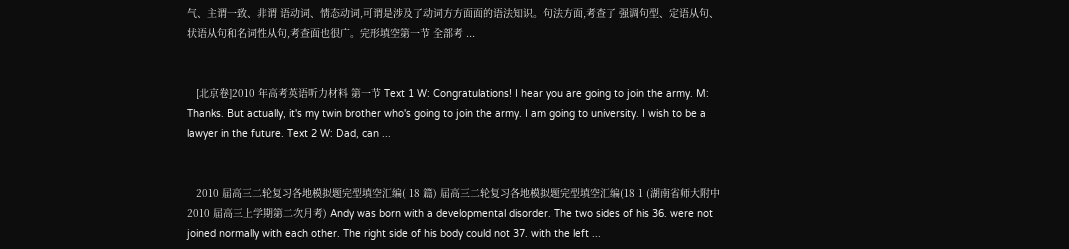气、主谓一致、非谓 语动词、情态动词,可谓是涉及了动词方方面面的语法知识。句法方面,考查了 强调句型、定语从句、状语从句和名词性从句,考查面也很广。完形填空第一节 全部考 ...


   [北京卷]2010 年高考英语听力材料 第一节 Text 1 W: Congratulations! I hear you are going to join the army. M: Thanks. But actually, it's my twin brother who's going to join the army. I am going to university. I wish to be a lawyer in the future. Text 2 W: Dad, can ...


   2010 届高三二轮复习各地模拟题完型填空汇编( 18 篇) 届高三二轮复习各地模拟题完型填空汇编(18 1 (湖南省师大附中 2010 届高三上学期第二次月考) Andy was born with a developmental disorder. The two sides of his 36. were not joined normally with each other. The right side of his body could not 37. with the left ...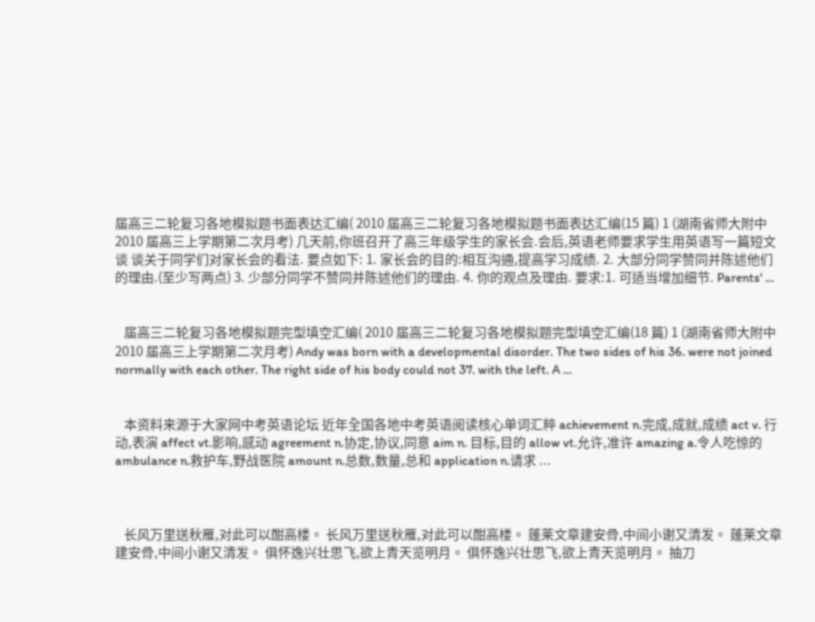届高三二轮复习各地模拟题书面表达汇编( 2010 届高三二轮复习各地模拟题书面表达汇编(15 篇) 1 (湖南省师大附中 2010 届高三上学期第二次月考) 几天前,你班召开了高三年级学生的家长会.会后,英语老师要求学生用英语写一篇短文谈 谈关于同学们对家长会的看法. 要点如下: 1. 家长会的目的:相互沟通,提高学习成绩. 2. 大部分同学赞同并陈述他们的理由.(至少写两点) 3. 少部分同学不赞同并陈述他们的理由. 4. 你的观点及理由. 要求:1. 可适当增加细节. Parents' ...


   届高三二轮复习各地模拟题完型填空汇编( 2010 届高三二轮复习各地模拟题完型填空汇编(18 篇) 1 (湖南省师大附中 2010 届高三上学期第二次月考) Andy was born with a developmental disorder. The two sides of his 36. were not joined normally with each other. The right side of his body could not 37. with the left. A ...


   本资料来源于大家网中考英语论坛 近年全国各地中考英语阅读核心单词汇粹 achievement n.完成,成就,成绩 act v. 行动,表演 affect vt.影响,感动 agreement n.协定,协议,同意 aim n. 目标,目的 allow vt.允许,准许 amazing a.令人吃惊的 ambulance n.救护车,野战医院 amount n.总数,数量,总和 application n.请求 ...



   长风万里送秋雁,对此可以酣高楼。 长风万里送秋雁,对此可以酣高楼。 蓬莱文章建安骨,中间小谢又清发。 蓬莱文章建安骨,中间小谢又清发。 俱怀逸兴壮思飞,欲上青天览明月。 俱怀逸兴壮思飞,欲上青天览明月。 抽刀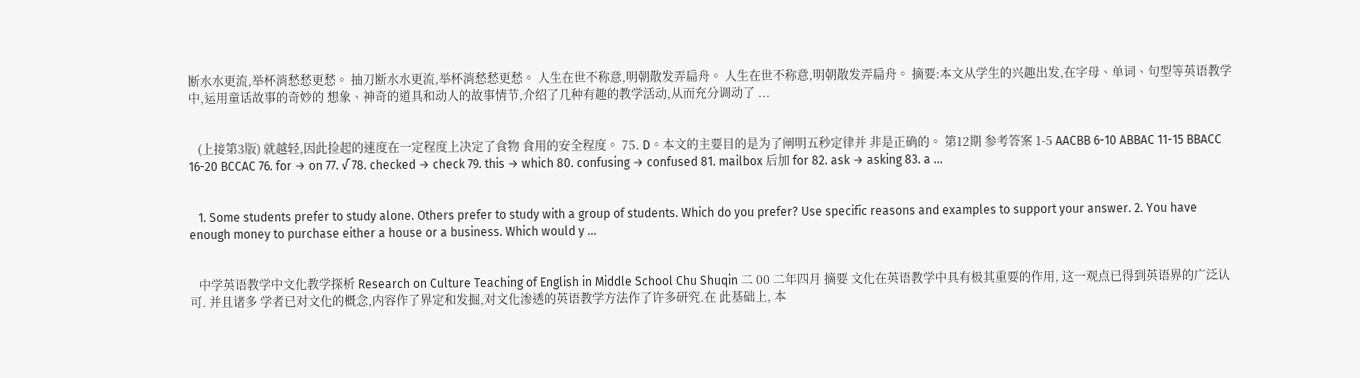断水水更流,举杯消愁愁更愁。 抽刀断水水更流,举杯消愁愁更愁。 人生在世不称意,明朝散发弄扁舟。 人生在世不称意,明朝散发弄扁舟。 摘要:本文从学生的兴趣出发,在字母、单词、句型等英语教学中,运用童话故事的奇妙的 想象、神奇的道具和动人的故事情节,介绍了几种有趣的教学活动,从而充分调动了 ...


   (上接第3版) 就越轻,因此捡起的速度在一定程度上决定了食物 食用的安全程度。 75. D。本文的主要目的是为了阐明五秒定律并 非是正确的。 第12期 参考答案 1-5 AACBB 6-10 ABBAC 11-15 BBACC 16-20 BCCAC 76. for → on 77. √ 78. checked → check 79. this → which 80. confusing → confused 81. mailbox 后加 for 82. ask → asking 83. a ...


   1. Some students prefer to study alone. Others prefer to study with a group of students. Which do you prefer? Use specific reasons and examples to support your answer. 2. You have enough money to purchase either a house or a business. Which would y ...


   中学英语教学中文化教学探析 Research on Culture Teaching of English in Middle School Chu Shuqin 二 00 二年四月 摘要 文化在英语教学中具有极其重要的作用, 这一观点已得到英语界的广泛认可. 并且诸多 学者已对文化的概念,内容作了界定和发掘,对文化渗透的英语教学方法作了许多研究.在 此基础上, 本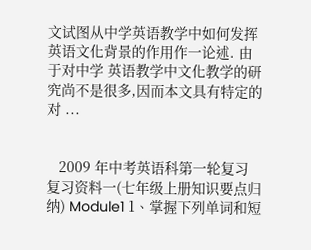文试图从中学英语教学中如何发挥英语文化背景的作用作一论述. 由于对中学 英语教学中文化教学的研究尚不是很多,因而本文具有特定的对 ...


   2009 年中考英语科第一轮复习 复习资料一(七年级上册知识要点归纳) Module1 1、掌握下列单词和短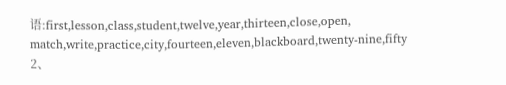语:first,lesson,class,student,twelve,year,thirteen,close,open, match,write,practice,city,fourteen,eleven,blackboard,twenty-nine,fifty 2、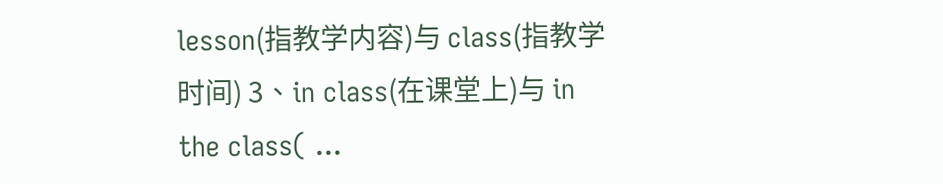lesson(指教学内容)与 class(指教学时间) 3、in class(在课堂上)与 in the class( ...